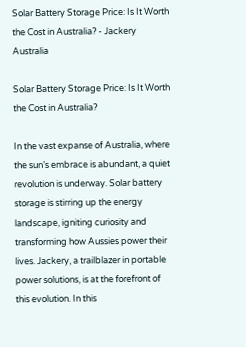Solar Battery Storage Price: Is It Worth the Cost in Australia? - Jackery Australia

Solar Battery Storage Price: Is It Worth the Cost in Australia?

In the vast expanse of Australia, where the sun’s embrace is abundant, a quiet revolution is underway. Solar battery storage is stirring up the energy landscape, igniting curiosity and transforming how Aussies power their lives. Jackery, a trailblazer in portable power solutions, is at the forefront of this evolution. In this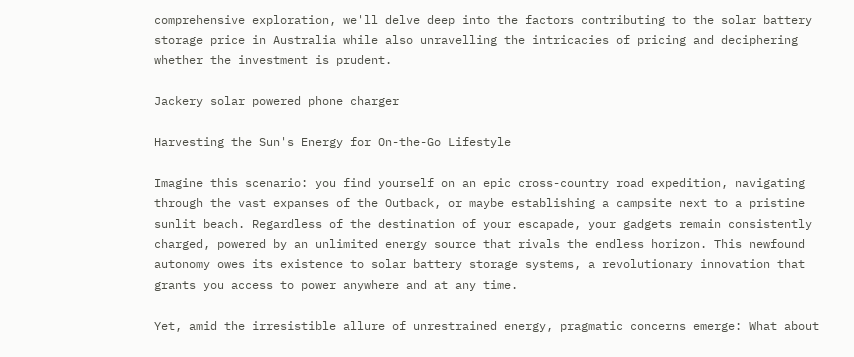comprehensive exploration, we'll delve deep into the factors contributing to the solar battery storage price in Australia while also unravelling the intricacies of pricing and deciphering whether the investment is prudent.

Jackery solar powered phone charger

Harvesting the Sun's Energy for On-the-Go Lifestyle

Imagine this scenario: you find yourself on an epic cross-country road expedition, navigating through the vast expanses of the Outback, or maybe establishing a campsite next to a pristine sunlit beach. Regardless of the destination of your escapade, your gadgets remain consistently charged, powered by an unlimited energy source that rivals the endless horizon. This newfound autonomy owes its existence to solar battery storage systems, a revolutionary innovation that grants you access to power anywhere and at any time.

Yet, amid the irresistible allure of unrestrained energy, pragmatic concerns emerge: What about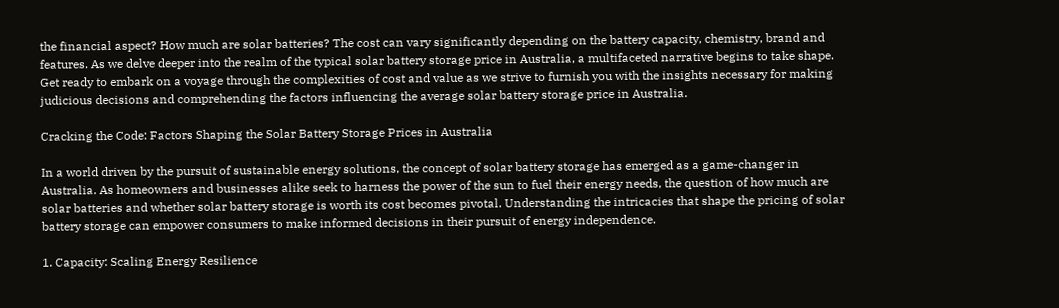the financial aspect? How much are solar batteries? The cost can vary significantly depending on the battery capacity, chemistry, brand and features. As we delve deeper into the realm of the typical solar battery storage price in Australia, a multifaceted narrative begins to take shape. Get ready to embark on a voyage through the complexities of cost and value as we strive to furnish you with the insights necessary for making judicious decisions and comprehending the factors influencing the average solar battery storage price in Australia.

Cracking the Code: Factors Shaping the Solar Battery Storage Prices in Australia

In a world driven by the pursuit of sustainable energy solutions, the concept of solar battery storage has emerged as a game-changer in Australia. As homeowners and businesses alike seek to harness the power of the sun to fuel their energy needs, the question of how much are solar batteries and whether solar battery storage is worth its cost becomes pivotal. Understanding the intricacies that shape the pricing of solar battery storage can empower consumers to make informed decisions in their pursuit of energy independence.

1. Capacity: Scaling Energy Resilience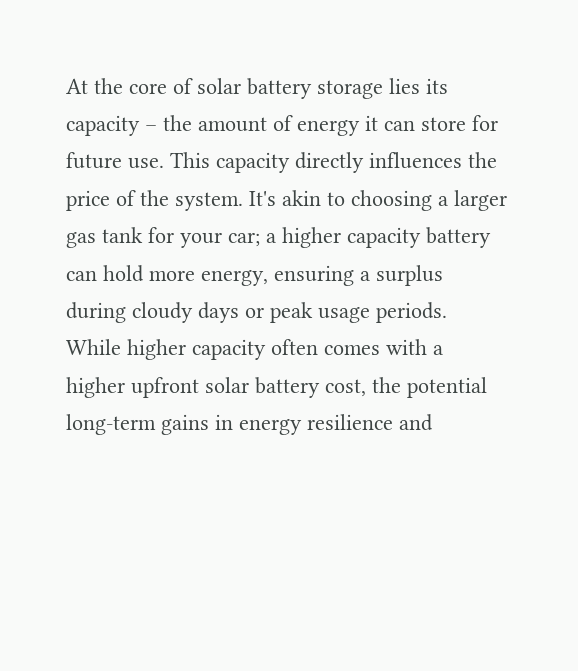At the core of solar battery storage lies its capacity – the amount of energy it can store for future use. This capacity directly influences the price of the system. It's akin to choosing a larger gas tank for your car; a higher capacity battery can hold more energy, ensuring a surplus during cloudy days or peak usage periods. While higher capacity often comes with a higher upfront solar battery cost, the potential long-term gains in energy resilience and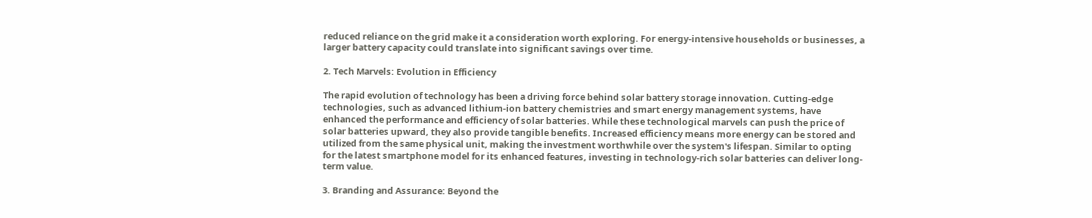reduced reliance on the grid make it a consideration worth exploring. For energy-intensive households or businesses, a larger battery capacity could translate into significant savings over time.

2. Tech Marvels: Evolution in Efficiency

The rapid evolution of technology has been a driving force behind solar battery storage innovation. Cutting-edge technologies, such as advanced lithium-ion battery chemistries and smart energy management systems, have enhanced the performance and efficiency of solar batteries. While these technological marvels can push the price of solar batteries upward, they also provide tangible benefits. Increased efficiency means more energy can be stored and utilized from the same physical unit, making the investment worthwhile over the system's lifespan. Similar to opting for the latest smartphone model for its enhanced features, investing in technology-rich solar batteries can deliver long-term value.

3. Branding and Assurance: Beyond the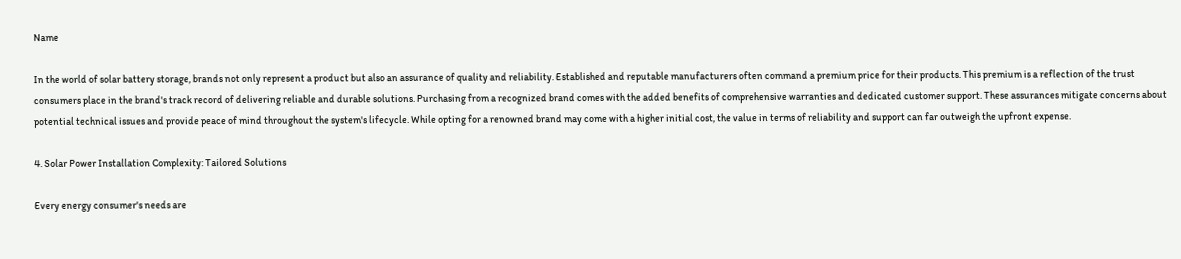Name

In the world of solar battery storage, brands not only represent a product but also an assurance of quality and reliability. Established and reputable manufacturers often command a premium price for their products. This premium is a reflection of the trust consumers place in the brand's track record of delivering reliable and durable solutions. Purchasing from a recognized brand comes with the added benefits of comprehensive warranties and dedicated customer support. These assurances mitigate concerns about potential technical issues and provide peace of mind throughout the system's lifecycle. While opting for a renowned brand may come with a higher initial cost, the value in terms of reliability and support can far outweigh the upfront expense.

4. Solar Power Installation Complexity: Tailored Solutions

Every energy consumer's needs are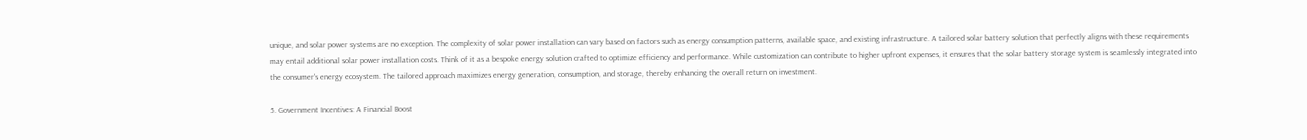unique, and solar power systems are no exception. The complexity of solar power installation can vary based on factors such as energy consumption patterns, available space, and existing infrastructure. A tailored solar battery solution that perfectly aligns with these requirements may entail additional solar power installation costs. Think of it as a bespoke energy solution crafted to optimize efficiency and performance. While customization can contribute to higher upfront expenses, it ensures that the solar battery storage system is seamlessly integrated into the consumer's energy ecosystem. The tailored approach maximizes energy generation, consumption, and storage, thereby enhancing the overall return on investment.

5. Government Incentives: A Financial Boost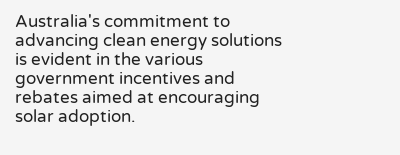Australia's commitment to advancing clean energy solutions is evident in the various government incentives and rebates aimed at encouraging solar adoption.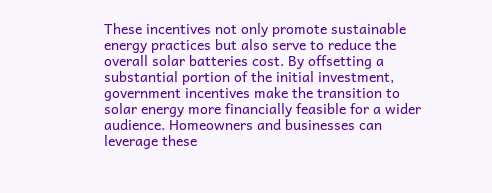These incentives not only promote sustainable energy practices but also serve to reduce the overall solar batteries cost. By offsetting a substantial portion of the initial investment, government incentives make the transition to solar energy more financially feasible for a wider audience. Homeowners and businesses can leverage these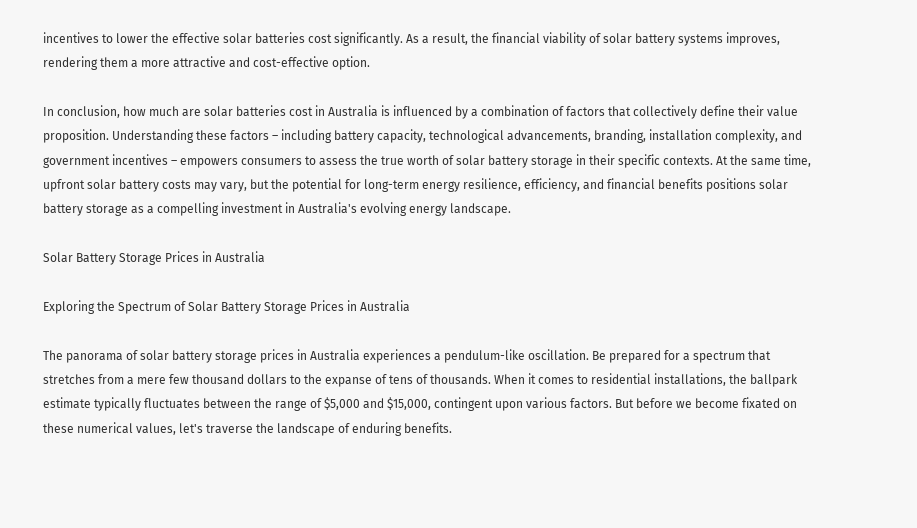incentives to lower the effective solar batteries cost significantly. As a result, the financial viability of solar battery systems improves, rendering them a more attractive and cost-effective option.

In conclusion, how much are solar batteries cost in Australia is influenced by a combination of factors that collectively define their value proposition. Understanding these factors – including battery capacity, technological advancements, branding, installation complexity, and government incentives – empowers consumers to assess the true worth of solar battery storage in their specific contexts. At the same time, upfront solar battery costs may vary, but the potential for long-term energy resilience, efficiency, and financial benefits positions solar battery storage as a compelling investment in Australia's evolving energy landscape.

Solar Battery Storage Prices in Australia

Exploring the Spectrum of Solar Battery Storage Prices in Australia

The panorama of solar battery storage prices in Australia experiences a pendulum-like oscillation. Be prepared for a spectrum that stretches from a mere few thousand dollars to the expanse of tens of thousands. When it comes to residential installations, the ballpark estimate typically fluctuates between the range of $5,000 and $15,000, contingent upon various factors. But before we become fixated on these numerical values, let's traverse the landscape of enduring benefits.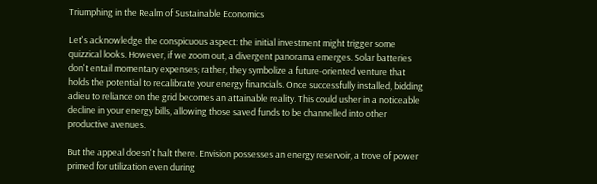Triumphing in the Realm of Sustainable Economics

Let's acknowledge the conspicuous aspect: the initial investment might trigger some quizzical looks. However, if we zoom out, a divergent panorama emerges. Solar batteries don't entail momentary expenses; rather, they symbolize a future-oriented venture that holds the potential to recalibrate your energy financials. Once successfully installed, bidding adieu to reliance on the grid becomes an attainable reality. This could usher in a noticeable decline in your energy bills, allowing those saved funds to be channelled into other productive avenues.

But the appeal doesn't halt there. Envision possesses an energy reservoir, a trove of power primed for utilization even during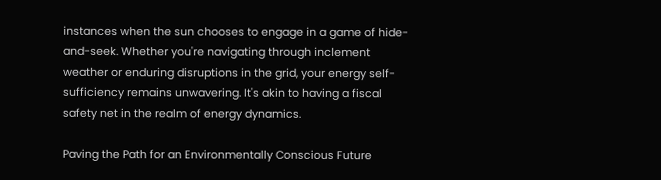instances when the sun chooses to engage in a game of hide-and-seek. Whether you're navigating through inclement weather or enduring disruptions in the grid, your energy self-sufficiency remains unwavering. It's akin to having a fiscal safety net in the realm of energy dynamics.

Paving the Path for an Environmentally Conscious Future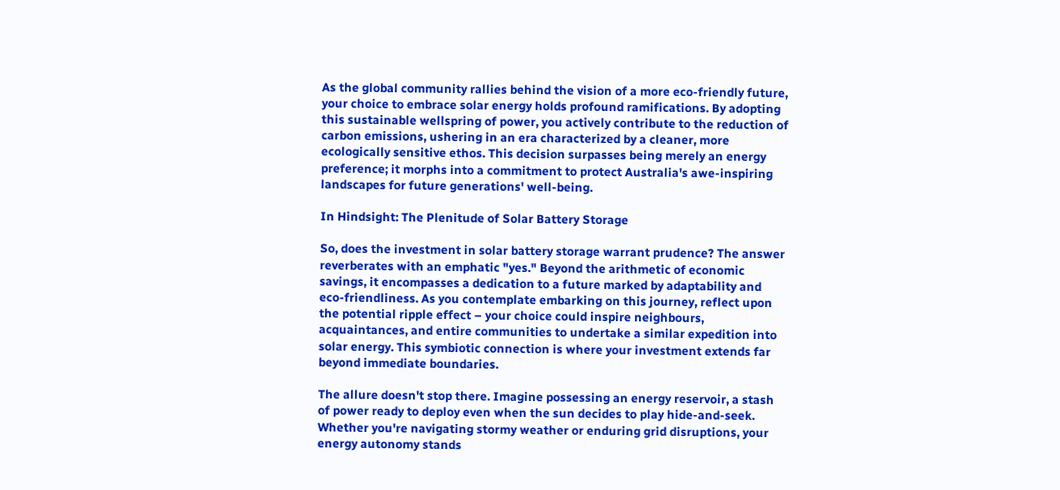As the global community rallies behind the vision of a more eco-friendly future, your choice to embrace solar energy holds profound ramifications. By adopting this sustainable wellspring of power, you actively contribute to the reduction of carbon emissions, ushering in an era characterized by a cleaner, more ecologically sensitive ethos. This decision surpasses being merely an energy preference; it morphs into a commitment to protect Australia's awe-inspiring landscapes for future generations' well-being.

In Hindsight: The Plenitude of Solar Battery Storage

So, does the investment in solar battery storage warrant prudence? The answer reverberates with an emphatic "yes." Beyond the arithmetic of economic savings, it encompasses a dedication to a future marked by adaptability and eco-friendliness. As you contemplate embarking on this journey, reflect upon the potential ripple effect – your choice could inspire neighbours, acquaintances, and entire communities to undertake a similar expedition into solar energy. This symbiotic connection is where your investment extends far beyond immediate boundaries.

The allure doesn't stop there. Imagine possessing an energy reservoir, a stash of power ready to deploy even when the sun decides to play hide-and-seek. Whether you're navigating stormy weather or enduring grid disruptions, your energy autonomy stands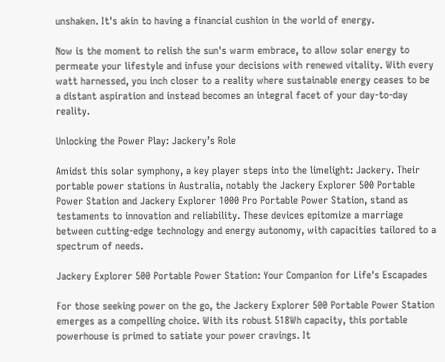unshaken. It's akin to having a financial cushion in the world of energy.

Now is the moment to relish the sun's warm embrace, to allow solar energy to permeate your lifestyle and infuse your decisions with renewed vitality. With every watt harnessed, you inch closer to a reality where sustainable energy ceases to be a distant aspiration and instead becomes an integral facet of your day-to-day reality.

Unlocking the Power Play: Jackery’s Role

Amidst this solar symphony, a key player steps into the limelight: Jackery. Their portable power stations in Australia, notably the Jackery Explorer 500 Portable Power Station and Jackery Explorer 1000 Pro Portable Power Station, stand as testaments to innovation and reliability. These devices epitomize a marriage between cutting-edge technology and energy autonomy, with capacities tailored to a spectrum of needs.

Jackery Explorer 500 Portable Power Station: Your Companion for Life's Escapades

For those seeking power on the go, the Jackery Explorer 500 Portable Power Station emerges as a compelling choice. With its robust 518Wh capacity, this portable powerhouse is primed to satiate your power cravings. It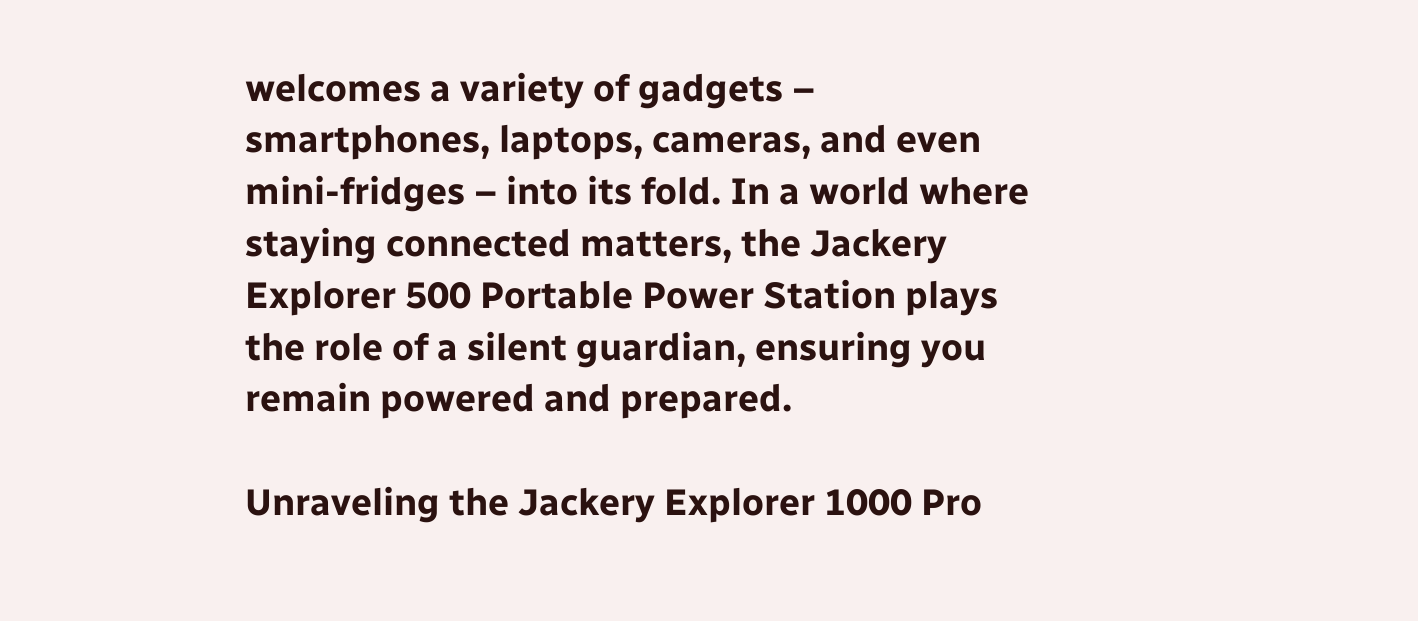welcomes a variety of gadgets – smartphones, laptops, cameras, and even mini-fridges – into its fold. In a world where staying connected matters, the Jackery Explorer 500 Portable Power Station plays the role of a silent guardian, ensuring you remain powered and prepared.

Unraveling the Jackery Explorer 1000 Pro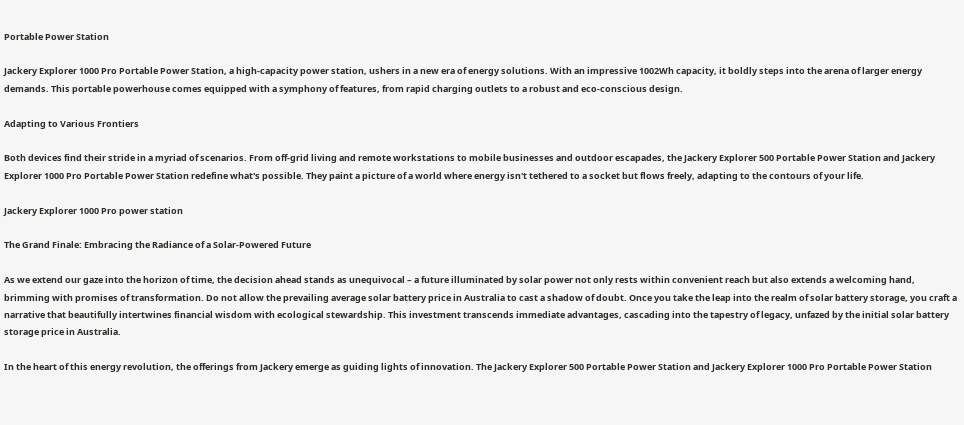Portable Power Station

Jackery Explorer 1000 Pro Portable Power Station, a high-capacity power station, ushers in a new era of energy solutions. With an impressive 1002Wh capacity, it boldly steps into the arena of larger energy demands. This portable powerhouse comes equipped with a symphony of features, from rapid charging outlets to a robust and eco-conscious design.

Adapting to Various Frontiers

Both devices find their stride in a myriad of scenarios. From off-grid living and remote workstations to mobile businesses and outdoor escapades, the Jackery Explorer 500 Portable Power Station and Jackery Explorer 1000 Pro Portable Power Station redefine what's possible. They paint a picture of a world where energy isn't tethered to a socket but flows freely, adapting to the contours of your life.

Jackery Explorer 1000 Pro power station

The Grand Finale: Embracing the Radiance of a Solar-Powered Future

As we extend our gaze into the horizon of time, the decision ahead stands as unequivocal – a future illuminated by solar power not only rests within convenient reach but also extends a welcoming hand, brimming with promises of transformation. Do not allow the prevailing average solar battery price in Australia to cast a shadow of doubt. Once you take the leap into the realm of solar battery storage, you craft a narrative that beautifully intertwines financial wisdom with ecological stewardship. This investment transcends immediate advantages, cascading into the tapestry of legacy, unfazed by the initial solar battery storage price in Australia.

In the heart of this energy revolution, the offerings from Jackery emerge as guiding lights of innovation. The Jackery Explorer 500 Portable Power Station and Jackery Explorer 1000 Pro Portable Power Station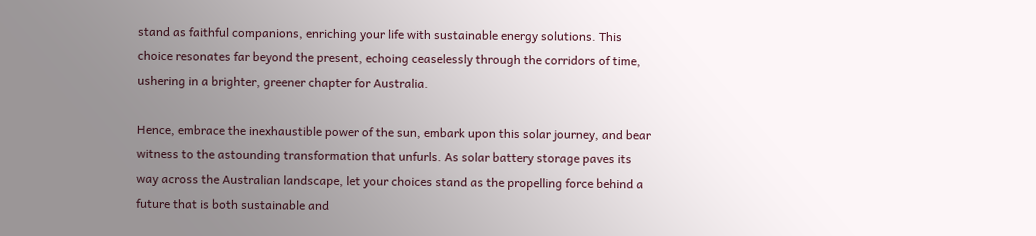stand as faithful companions, enriching your life with sustainable energy solutions. This choice resonates far beyond the present, echoing ceaselessly through the corridors of time, ushering in a brighter, greener chapter for Australia.

Hence, embrace the inexhaustible power of the sun, embark upon this solar journey, and bear witness to the astounding transformation that unfurls. As solar battery storage paves its way across the Australian landscape, let your choices stand as the propelling force behind a future that is both sustainable and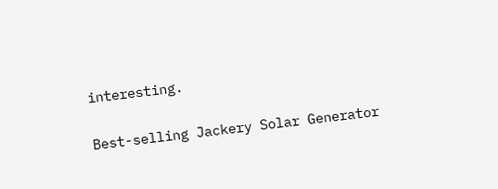interesting.

Best-selling Jackery Solar Generator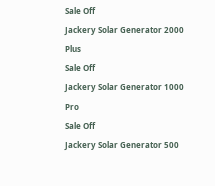Sale Off
Jackery Solar Generator 2000 Plus
Sale Off
Jackery Solar Generator 1000 Pro
Sale Off
Jackery Solar Generator 500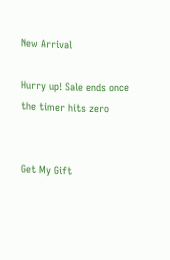New Arrival

Hurry up! Sale ends once the timer hits zero


Get My Gift